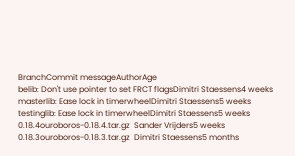BranchCommit messageAuthorAge
belib: Don't use pointer to set FRCT flagsDimitri Staessens4 weeks
masterlib: Ease lock in timerwheelDimitri Staessens5 weeks
testinglib: Ease lock in timerwheelDimitri Staessens5 weeks
0.18.4ouroboros-0.18.4.tar.gz  Sander Vrijders5 weeks
0.18.3ouroboros-0.18.3.tar.gz  Dimitri Staessens5 months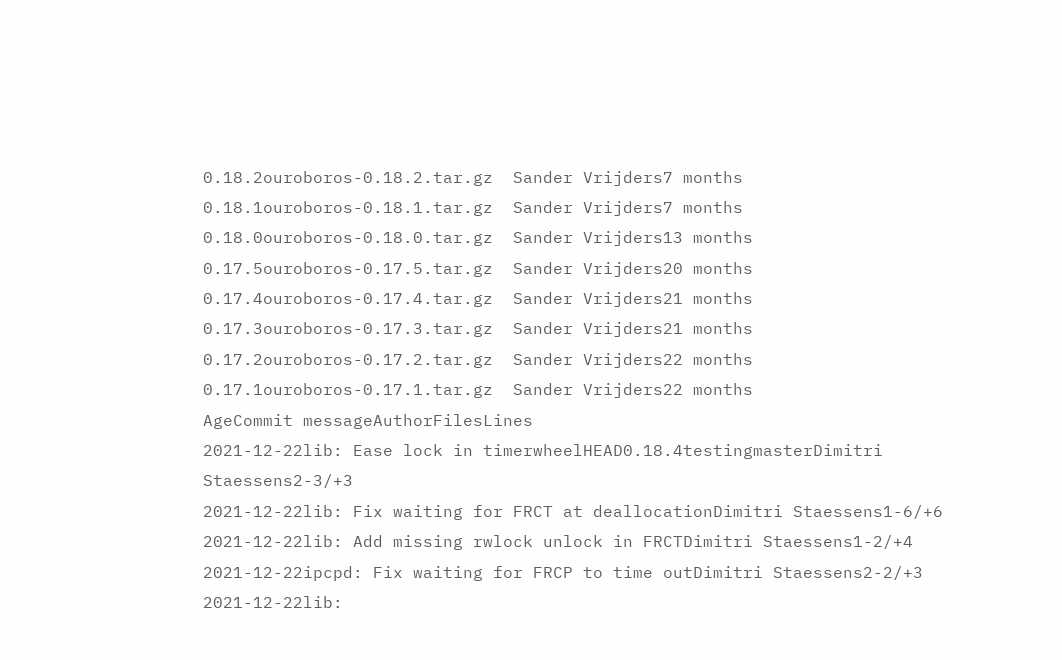0.18.2ouroboros-0.18.2.tar.gz  Sander Vrijders7 months
0.18.1ouroboros-0.18.1.tar.gz  Sander Vrijders7 months
0.18.0ouroboros-0.18.0.tar.gz  Sander Vrijders13 months
0.17.5ouroboros-0.17.5.tar.gz  Sander Vrijders20 months
0.17.4ouroboros-0.17.4.tar.gz  Sander Vrijders21 months
0.17.3ouroboros-0.17.3.tar.gz  Sander Vrijders21 months
0.17.2ouroboros-0.17.2.tar.gz  Sander Vrijders22 months
0.17.1ouroboros-0.17.1.tar.gz  Sander Vrijders22 months
AgeCommit messageAuthorFilesLines
2021-12-22lib: Ease lock in timerwheelHEAD0.18.4testingmasterDimitri Staessens2-3/+3
2021-12-22lib: Fix waiting for FRCT at deallocationDimitri Staessens1-6/+6
2021-12-22lib: Add missing rwlock unlock in FRCTDimitri Staessens1-2/+4
2021-12-22ipcpd: Fix waiting for FRCP to time outDimitri Staessens2-2/+3
2021-12-22lib: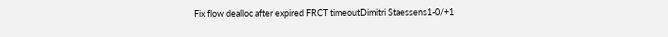Fix flow dealloc after expired FRCT timeoutDimitri Staessens1-0/+1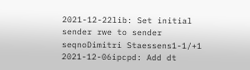2021-12-22lib: Set initial sender rwe to sender seqnoDimitri Staessens1-1/+1
2021-12-06ipcpd: Add dt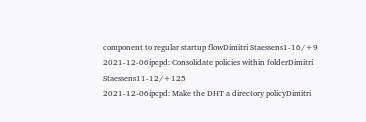component to regular startup flowDimitri Staessens1-16/+9
2021-12-06ipcpd: Consolidate policies within folderDimitri Staessens11-12/+125
2021-12-06ipcpd: Make the DHT a directory policyDimitri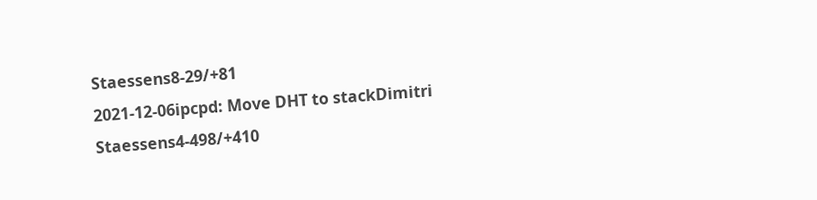Staessens8-29/+81
2021-12-06ipcpd: Move DHT to stackDimitri Staessens4-498/+410